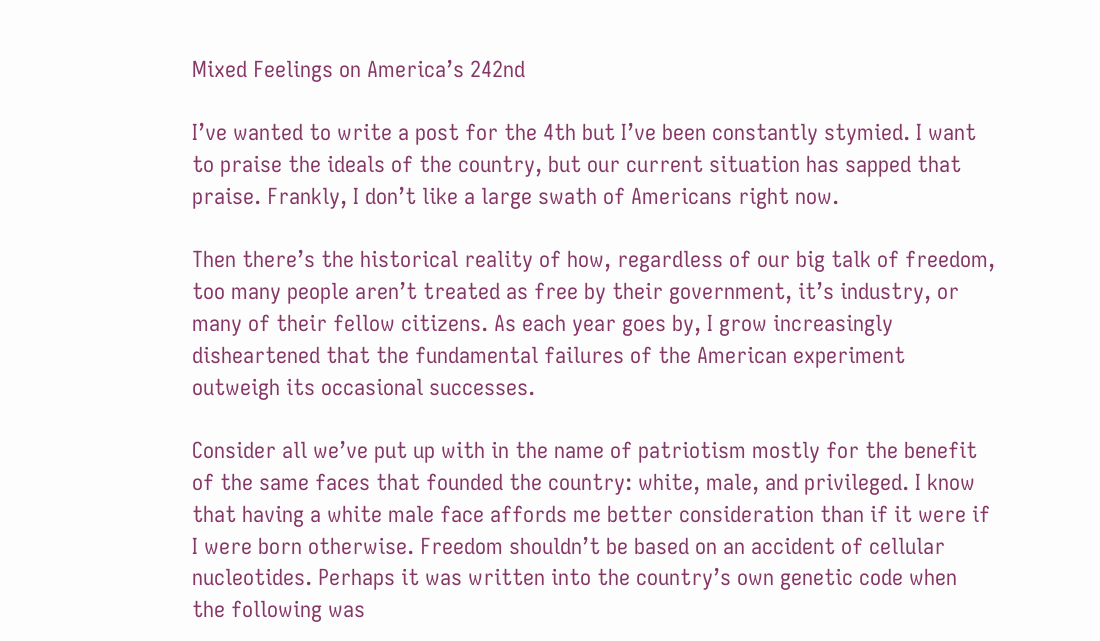Mixed Feelings on America’s 242nd

I’ve wanted to write a post for the 4th but I’ve been constantly stymied. I want to praise the ideals of the country, but our current situation has sapped that praise. Frankly, I don’t like a large swath of Americans right now.

Then there’s the historical reality of how, regardless of our big talk of freedom, too many people aren’t treated as free by their government, it’s industry, or many of their fellow citizens. As each year goes by, I grow increasingly disheartened that the fundamental failures of the American experiment outweigh its occasional successes.

Consider all we’ve put up with in the name of patriotism mostly for the benefit of the same faces that founded the country: white, male, and privileged. I know that having a white male face affords me better consideration than if it were if I were born otherwise. Freedom shouldn’t be based on an accident of cellular nucleotides. Perhaps it was written into the country’s own genetic code when the following was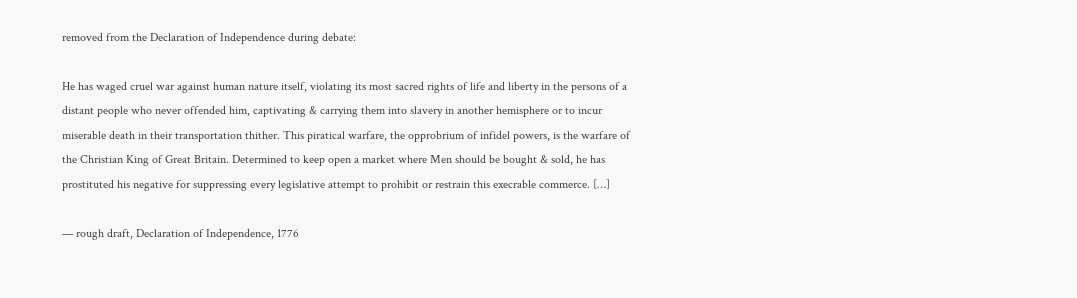removed from the Declaration of Independence during debate:

He has waged cruel war against human nature itself, violating its most sacred rights of life and liberty in the persons of a distant people who never offended him, captivating & carrying them into slavery in another hemisphere or to incur miserable death in their transportation thither. This piratical warfare, the opprobrium of infidel powers, is the warfare of the Christian King of Great Britain. Determined to keep open a market where Men should be bought & sold, he has prostituted his negative for suppressing every legislative attempt to prohibit or restrain this execrable commerce. […]

— rough draft, Declaration of Independence, 1776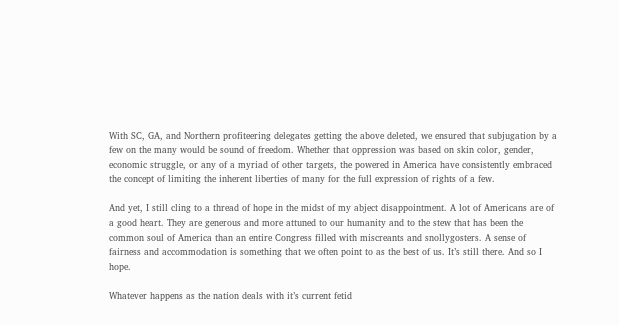With SC, GA, and Northern profiteering delegates getting the above deleted, we ensured that subjugation by a few on the many would be sound of freedom. Whether that oppression was based on skin color, gender, economic struggle, or any of a myriad of other targets, the powered in America have consistently embraced the concept of limiting the inherent liberties of many for the full expression of rights of a few.

And yet, I still cling to a thread of hope in the midst of my abject disappointment. A lot of Americans are of a good heart. They are generous and more attuned to our humanity and to the stew that has been the common soul of America than an entire Congress filled with miscreants and snollygosters. A sense of fairness and accommodation is something that we often point to as the best of us. It’s still there. And so I hope.

Whatever happens as the nation deals with it’s current fetid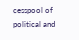cesspool of political and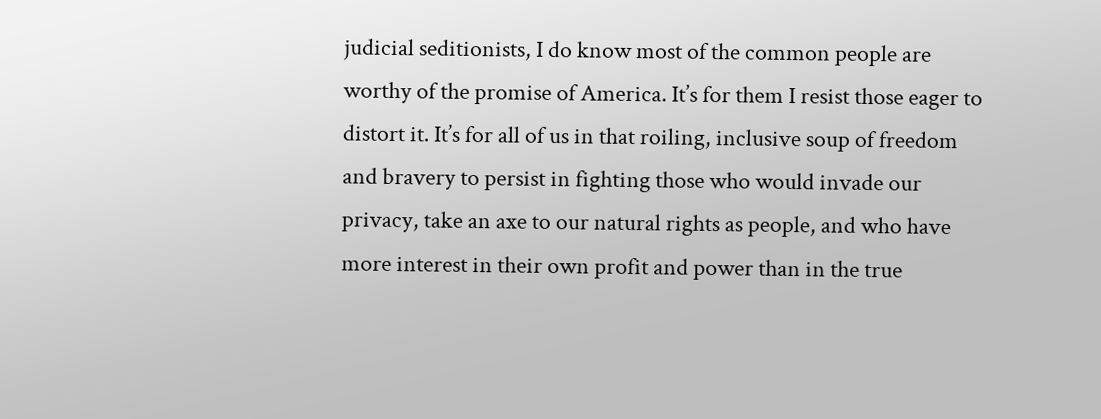judicial seditionists, I do know most of the common people are worthy of the promise of America. It’s for them I resist those eager to distort it. It’s for all of us in that roiling, inclusive soup of freedom and bravery to persist in fighting those who would invade our privacy, take an axe to our natural rights as people, and who have more interest in their own profit and power than in the true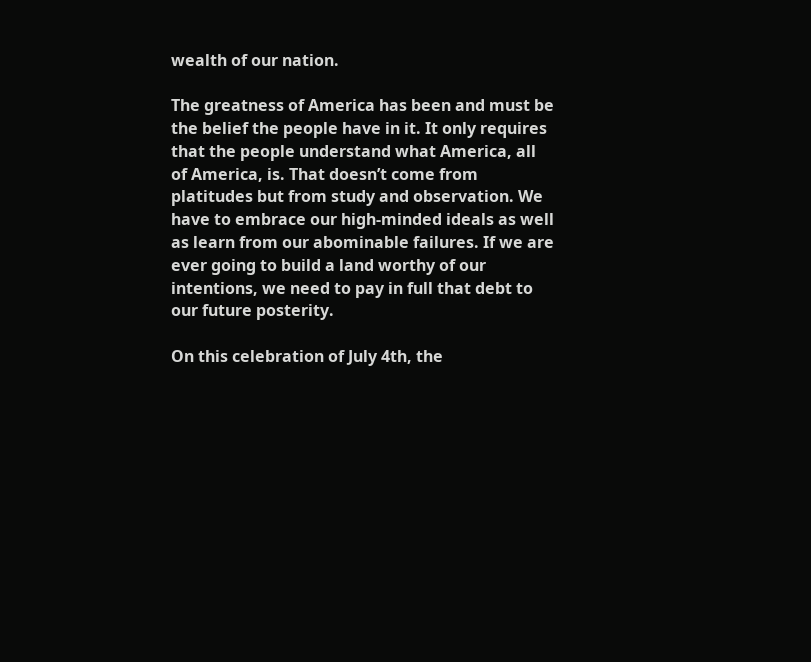wealth of our nation.

The greatness of America has been and must be the belief the people have in it. It only requires that the people understand what America, all of America, is. That doesn’t come from platitudes but from study and observation. We have to embrace our high-minded ideals as well as learn from our abominable failures. If we are ever going to build a land worthy of our intentions, we need to pay in full that debt to our future posterity.

On this celebration of July 4th, the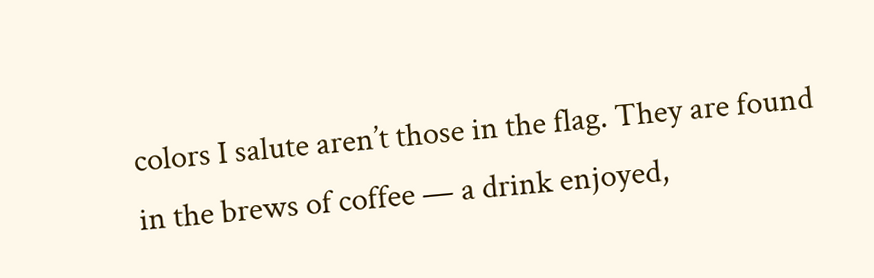colors I salute aren’t those in the flag. They are found in the brews of coffee — a drink enjoyed,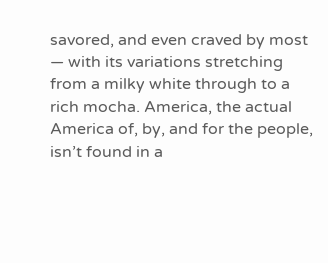savored, and even craved by most — with its variations stretching from a milky white through to a rich mocha. America, the actual America of, by, and for the people, isn’t found in a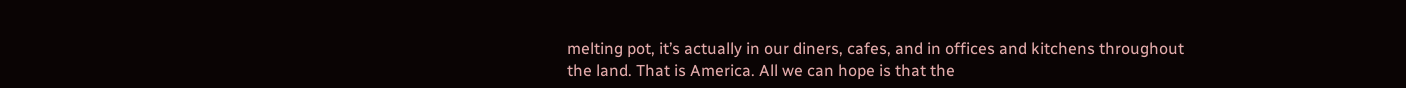melting pot, it’s actually in our diners, cafes, and in offices and kitchens throughout the land. That is America. All we can hope is that the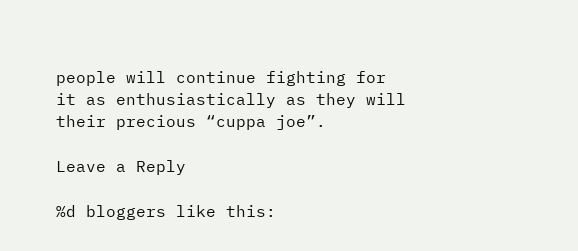people will continue fighting for it as enthusiastically as they will their precious “cuppa joe”.

Leave a Reply

%d bloggers like this: